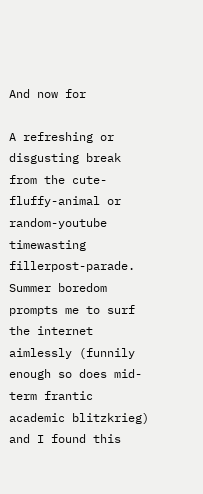And now for

A refreshing or disgusting break from the cute-fluffy-animal or random-youtube timewasting fillerpost-parade. Summer boredom prompts me to surf the internet aimlessly (funnily enough so does mid-term frantic academic blitzkrieg) and I found this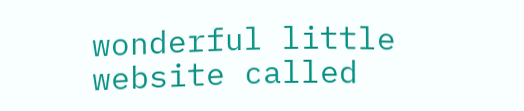wonderful little website called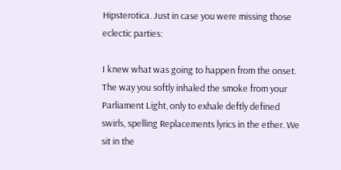Hipsterotica. Just in case you were missing those eclectic parties:

I knew what was going to happen from the onset. The way you softly inhaled the smoke from your Parliament Light, only to exhale deftly defined swirls, spelling Replacements lyrics in the ether. We sit in the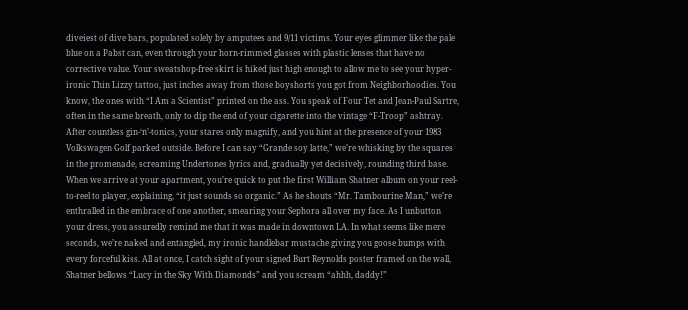diveiest of dive bars, populated solely by amputees and 9/11 victims. Your eyes glimmer like the pale blue on a Pabst can, even through your horn-rimmed glasses with plastic lenses that have no corrective value. Your sweatshop-free skirt is hiked just high enough to allow me to see your hyper-ironic Thin Lizzy tattoo, just inches away from those boyshorts you got from Neighborhoodies. You know, the ones with “I Am a Scientist” printed on the ass. You speak of Four Tet and Jean-Paul Sartre, often in the same breath, only to dip the end of your cigarette into the vintage “F-Troop” ashtray. After countless gin-‘n’-tonics, your stares only magnify, and you hint at the presence of your 1983 Volkswagen Golf parked outside. Before I can say “Grande soy latte,” we’re whisking by the squares in the promenade, screaming Undertones lyrics and, gradually yet decisively, rounding third base. When we arrive at your apartment, you’re quick to put the first William Shatner album on your reel-to-reel to player, explaining, “it just sounds so organic.” As he shouts “Mr. Tambourine Man,” we’re enthralled in the embrace of one another, smearing your Sephora all over my face. As I unbutton your dress, you assuredly remind me that it was made in downtown LA. In what seems like mere seconds, we’re naked and entangled, my ironic handlebar mustache giving you goose bumps with every forceful kiss. All at once, I catch sight of your signed Burt Reynolds poster framed on the wall, Shatner bellows “Lucy in the Sky With Diamonds” and you scream “ahhh, daddy!”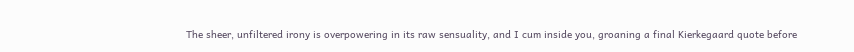The sheer, unfiltered irony is overpowering in its raw sensuality, and I cum inside you, groaning a final Kierkegaard quote before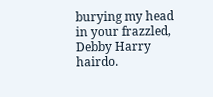burying my head in your frazzled, Debby Harry hairdo.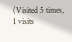(Visited 5 times, 1 visits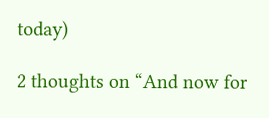today)

2 thoughts on “And now for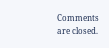Comments are closed.